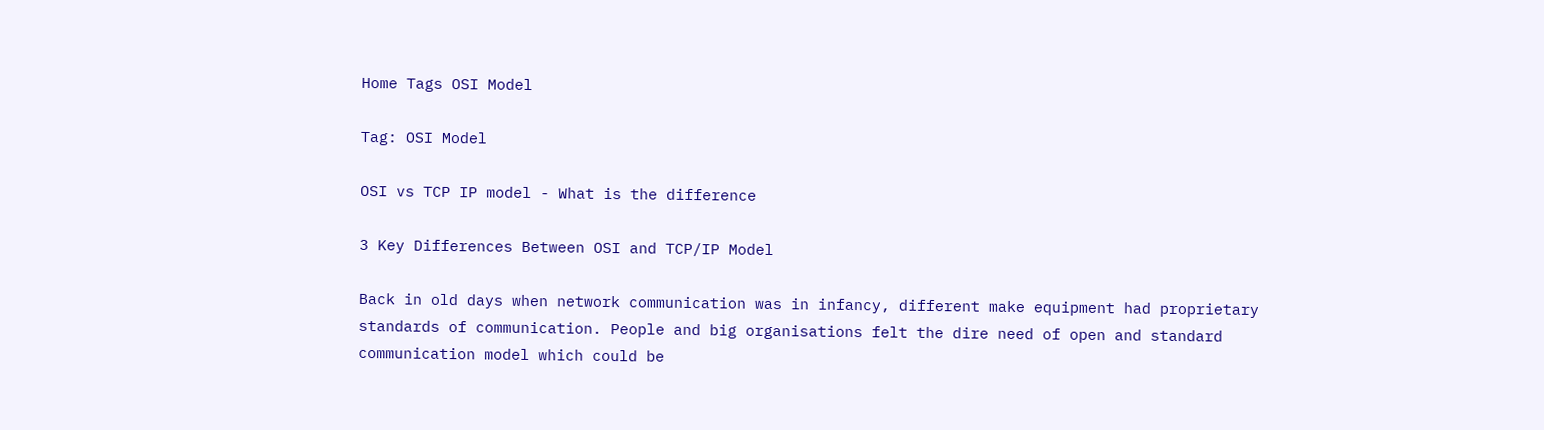Home Tags OSI Model

Tag: OSI Model

OSI vs TCP IP model - What is the difference

3 Key Differences Between OSI and TCP/IP Model

Back in old days when network communication was in infancy, different make equipment had proprietary standards of communication. People and big organisations felt the dire need of open and standard communication model which could be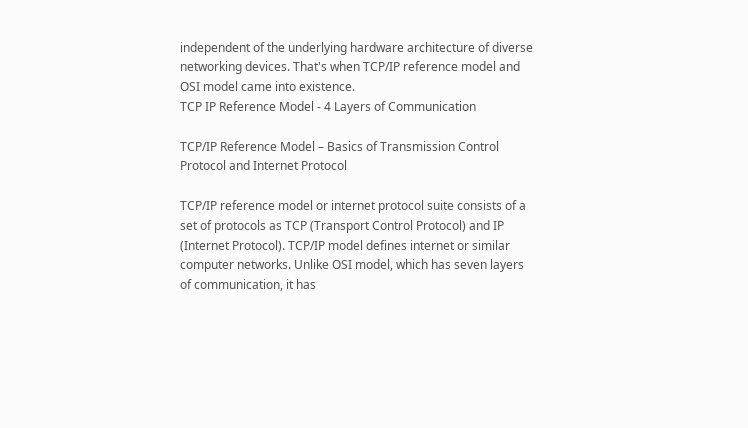independent of the underlying hardware architecture of diverse networking devices. That's when TCP/IP reference model and OSI model came into existence.
TCP IP Reference Model - 4 Layers of Communication

TCP/IP Reference Model – Basics of Transmission Control Protocol and Internet Protocol

TCP/IP reference model or internet protocol suite consists of a set of protocols as TCP (Transport Control Protocol) and IP (Internet Protocol). TCP/IP model defines internet or similar computer networks. Unlike OSI model, which has seven layers of communication, it has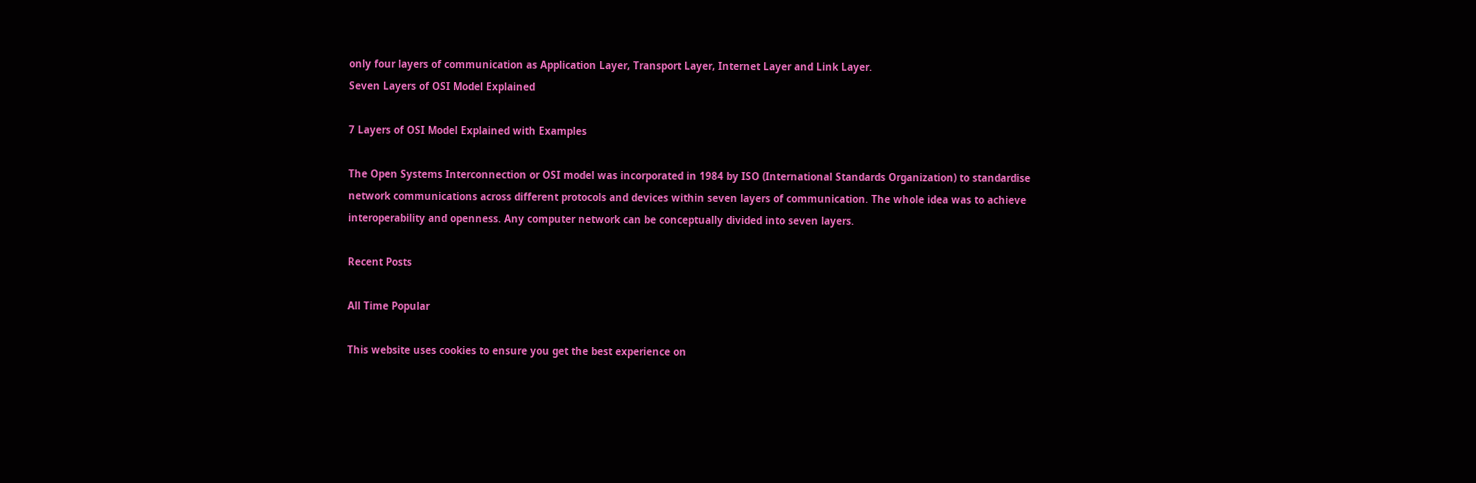only four layers of communication as Application Layer, Transport Layer, Internet Layer and Link Layer.
Seven Layers of OSI Model Explained

7 Layers of OSI Model Explained with Examples

The Open Systems Interconnection or OSI model was incorporated in 1984 by ISO (International Standards Organization) to standardise network communications across different protocols and devices within seven layers of communication. The whole idea was to achieve interoperability and openness. Any computer network can be conceptually divided into seven layers.

Recent Posts

All Time Popular

This website uses cookies to ensure you get the best experience on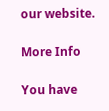our website.

More Info

You have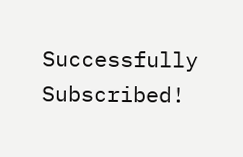Successfully Subscribed!